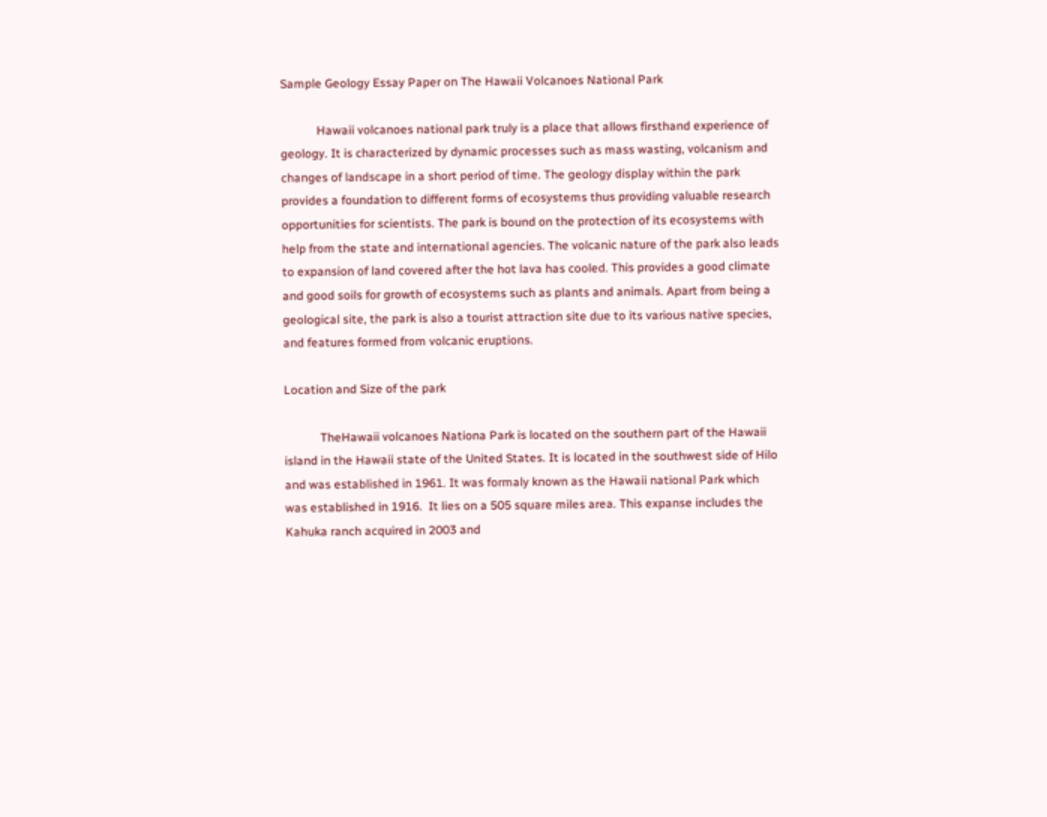Sample Geology Essay Paper on The Hawaii Volcanoes National Park

            Hawaii volcanoes national park truly is a place that allows firsthand experience of geology. It is characterized by dynamic processes such as mass wasting, volcanism and changes of landscape in a short period of time. The geology display within the park provides a foundation to different forms of ecosystems thus providing valuable research opportunities for scientists. The park is bound on the protection of its ecosystems with help from the state and international agencies. The volcanic nature of the park also leads to expansion of land covered after the hot lava has cooled. This provides a good climate and good soils for growth of ecosystems such as plants and animals. Apart from being a geological site, the park is also a tourist attraction site due to its various native species, and features formed from volcanic eruptions.

Location and Size of the park

            TheHawaii volcanoes Nationa Park is located on the southern part of the Hawaii island in the Hawaii state of the United States. It is located in the southwest side of Hilo and was established in 1961. It was formaly known as the Hawaii national Park which was established in 1916.  It lies on a 505 square miles area. This expanse includes the Kahuka ranch acquired in 2003 and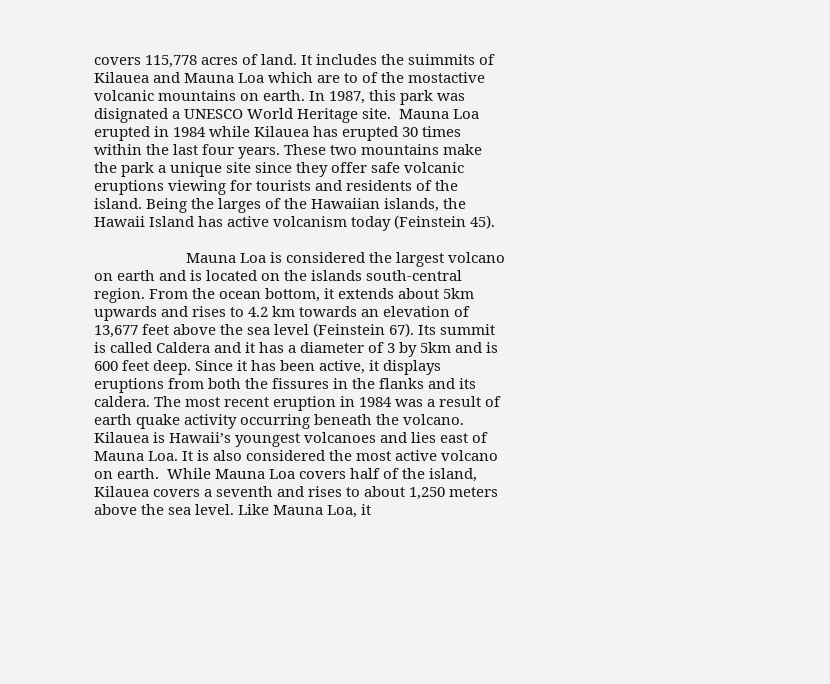covers 115,778 acres of land. It includes the suimmits of Kilauea and Mauna Loa which are to of the mostactive volcanic mountains on earth. In 1987, this park was disignated a UNESCO World Heritage site.  Mauna Loa erupted in 1984 while Kilauea has erupted 30 times within the last four years. These two mountains make the park a unique site since they offer safe volcanic eruptions viewing for tourists and residents of the island. Being the larges of the Hawaiian islands, the Hawaii Island has active volcanism today (Feinstein 45).

                       Mauna Loa is considered the largest volcano on earth and is located on the islands south-central region. From the ocean bottom, it extends about 5km upwards and rises to 4.2 km towards an elevation of 13,677 feet above the sea level (Feinstein 67). Its summit is called Caldera and it has a diameter of 3 by 5km and is 600 feet deep. Since it has been active, it displays eruptions from both the fissures in the flanks and its caldera. The most recent eruption in 1984 was a result of earth quake activity occurring beneath the volcano.  Kilauea is Hawaii’s youngest volcanoes and lies east of Mauna Loa. It is also considered the most active volcano on earth.  While Mauna Loa covers half of the island, Kilauea covers a seventh and rises to about 1,250 meters above the sea level. Like Mauna Loa, it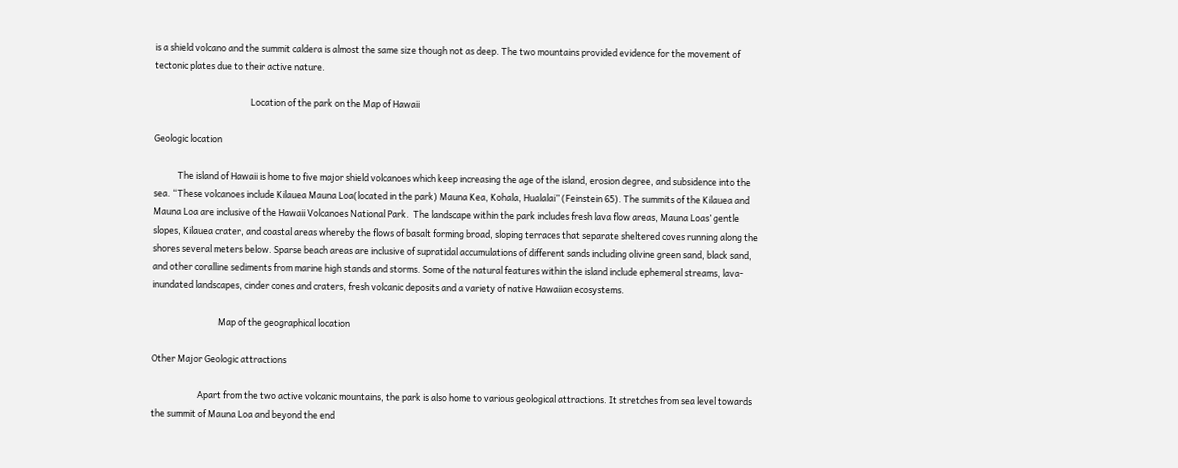is a shield volcano and the summit caldera is almost the same size though not as deep. The two mountains provided evidence for the movement of tectonic plates due to their active nature.

                                                Location of the park on the Map of Hawaii

Geologic location

            The island of Hawaii is home to five major shield volcanoes which keep increasing the age of the island, erosion degree, and subsidence into the sea. “These volcanoes include Kilauea Mauna Loa(located in the park) Mauna Kea, Kohala, Hualalai” (Feinstein 65). The summits of the Kilauea and Mauna Loa are inclusive of the Hawaii Volcanoes National Park.  The landscape within the park includes fresh lava flow areas, Mauna Loas’ gentle slopes, Kilauea crater, and coastal areas whereby the flows of basalt forming broad, sloping terraces that separate sheltered coves running along the shores several meters below. Sparse beach areas are inclusive of supratidal accumulations of different sands including olivine green sand, black sand, and other coralline sediments from marine high stands and storms. Some of the natural features within the island include ephemeral streams, lava-inundated landscapes, cinder cones and craters, fresh volcanic deposits and a variety of native Hawaiian ecosystems.

                                 Map of the geographical location

Other Major Geologic attractions

                       Apart from the two active volcanic mountains, the park is also home to various geological attractions. It stretches from sea level towards the summit of Mauna Loa and beyond the end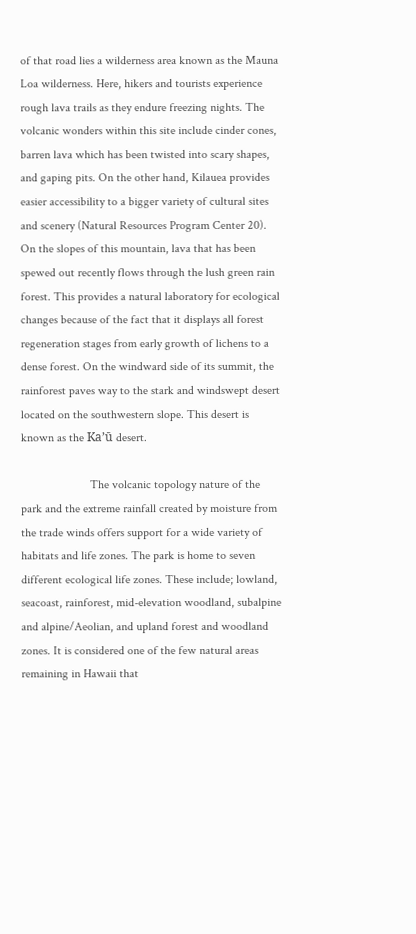of that road lies a wilderness area known as the Mauna Loa wilderness. Here, hikers and tourists experience rough lava trails as they endure freezing nights. The volcanic wonders within this site include cinder cones, barren lava which has been twisted into scary shapes, and gaping pits. On the other hand, Kilauea provides easier accessibility to a bigger variety of cultural sites and scenery (Natural Resources Program Center 20). On the slopes of this mountain, lava that has been spewed out recently flows through the lush green rain forest. This provides a natural laboratory for ecological changes because of the fact that it displays all forest regeneration stages from early growth of lichens to a dense forest. On the windward side of its summit, the rainforest paves way to the stark and windswept desert located on the southwestern slope. This desert is known as the Ka’ū desert.

                       The volcanic topology nature of the park and the extreme rainfall created by moisture from the trade winds offers support for a wide variety of habitats and life zones. The park is home to seven different ecological life zones. These include; lowland, seacoast, rainforest, mid-elevation woodland, subalpine and alpine/Aeolian, and upland forest and woodland zones. It is considered one of the few natural areas remaining in Hawaii that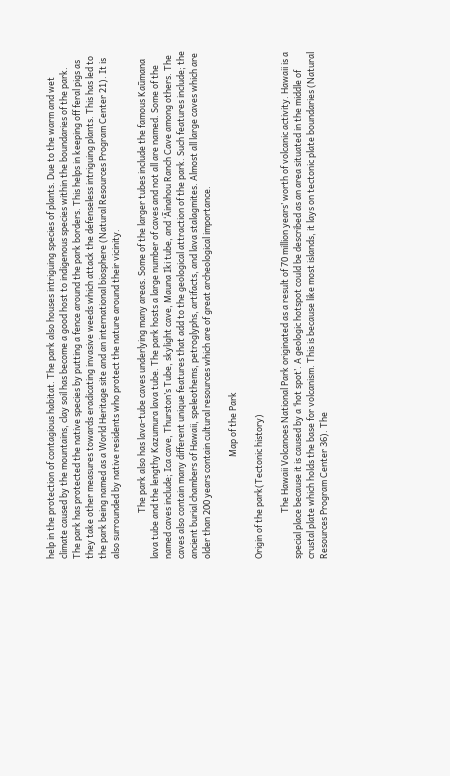help in the protection of contagious habitat. The park also houses intriguing species of plants. Due to the warm and wet climate caused by the mountains, clay soil has become a good host to indigenous species within the boundaries of the park. The park has protected the native species by putting a fence around the park borders. This helps in keeping off feral pigs as they take other measures towards eradicating invasive weeds which attack the defenseless intriguing plants. This has led to the park being named as a World Heritage site and an international biosphere (Natural Resources Program Center 21). It is also surrounded by native residents who protect the nature around their vicinity.

                       The park also has lava-tube caves underlying many areas. Some of the larger tubes include the famous Kaūmana lava tube and the lengthy Kazumura lava tube. The park hosts a large number of caves and not all are named. Some of the named caves include; Ica cave, Thurston’s Tube, skylight cave, Mauna Iki tube, and ‘Āinahou Ranch Cave among others. The caves also contain many different unique features that add to the geological attraction of the park. Such features include; the ancient burial chambers of Hawaii, speleothems, petroglyphs, artifacts, and lava stalagmites. Almost all large caves which are older than 200 years contain cultural resources which are of great archeological importance.

                                                   Map of the Park

Origin of the park(Tectonic history)

                       The Hawaii Volcanoes National Park originated as a result of 70 million years’ worth of volcanic activity. Hawaii is a special place because it is caused by a ‘hot spot’. A geologic hotspot could be described as an area situated in the middle of crustal plate which holds the base for volcanism. This is because like most islands, it lays on tectonic plate boundaries (Natural Resources Program Center 36). The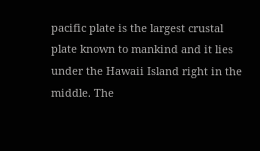pacific plate is the largest crustal plate known to mankind and it lies under the Hawaii Island right in the middle. The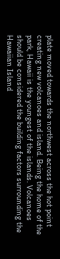plate moved towards the northwest across the hot point creating new volcanoes and island. Being the home of the park, Hawaii is the youngest of the islands. Volcanoes should be considered the building factors surrounding the Hawaiian Island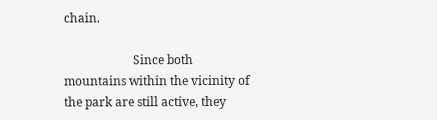chain.

                       Since both mountains within the vicinity of the park are still active, they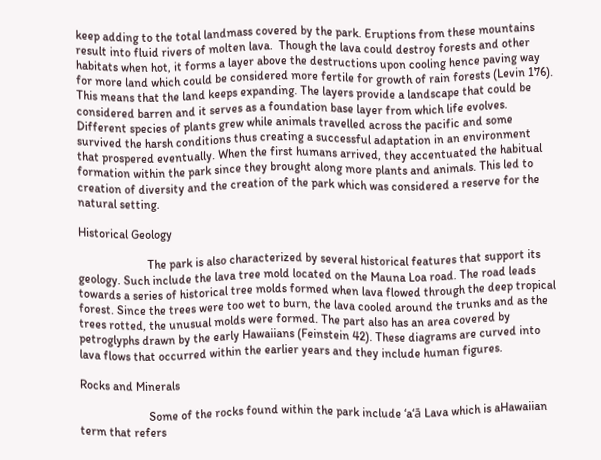keep adding to the total landmass covered by the park. Eruptions from these mountains result into fluid rivers of molten lava.  Though the lava could destroy forests and other habitats when hot, it forms a layer above the destructions upon cooling hence paving way for more land which could be considered more fertile for growth of rain forests (Levin 176). This means that the land keeps expanding. The layers provide a landscape that could be considered barren and it serves as a foundation base layer from which life evolves. Different species of plants grew while animals travelled across the pacific and some survived the harsh conditions thus creating a successful adaptation in an environment that prospered eventually. When the first humans arrived, they accentuated the habitual formation within the park since they brought along more plants and animals. This led to creation of diversity and the creation of the park which was considered a reserve for the natural setting.

Historical Geology

                       The park is also characterized by several historical features that support its geology. Such include the lava tree mold located on the Mauna Loa road. The road leads towards a series of historical tree molds formed when lava flowed through the deep tropical forest. Since the trees were too wet to burn, the lava cooled around the trunks and as the trees rotted, the unusual molds were formed. The part also has an area covered by petroglyphs drawn by the early Hawaiians (Feinstein 42). These diagrams are curved into lava flows that occurred within the earlier years and they include human figures.

Rocks and Minerals

                       Some of the rocks found within the park include ‘a‘ā Lava which is aHawaiian term that refers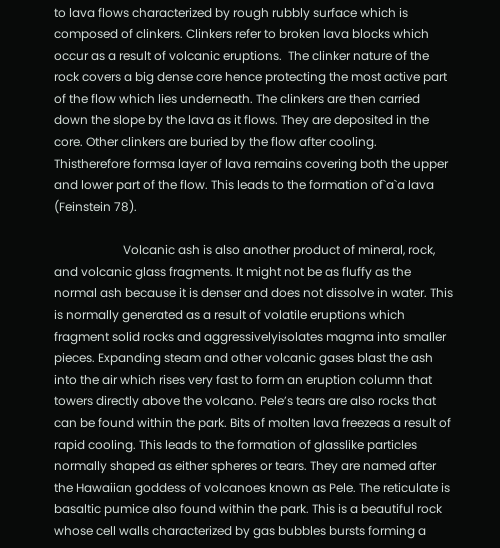to lava flows characterized by rough rubbly surface which is composed of clinkers. Clinkers refer to broken lava blocks which occur as a result of volcanic eruptions.  The clinker nature of the rock covers a big dense core hence protecting the most active part of the flow which lies underneath. The clinkers are then carried down the slope by the lava as it flows. They are deposited in the core. Other clinkers are buried by the flow after cooling. Thistherefore formsa layer of lava remains covering both the upper and lower part of the flow. This leads to the formation of`a`a lava (Feinstein 78).

                       Volcanic ash is also another product of mineral, rock, and volcanic glass fragments. It might not be as fluffy as the normal ash because it is denser and does not dissolve in water. This is normally generated as a result of volatile eruptions which fragment solid rocks and aggressivelyisolates magma into smaller pieces. Expanding steam and other volcanic gases blast the ash into the air which rises very fast to form an eruption column that towers directly above the volcano. Pele’s tears are also rocks that can be found within the park. Bits of molten lava freezeas a result of rapid cooling. This leads to the formation of glasslike particles normally shaped as either spheres or tears. They are named after the Hawaiian goddess of volcanoes known as Pele. The reticulate is basaltic pumice also found within the park. This is a beautiful rock whose cell walls characterized by gas bubbles bursts forming a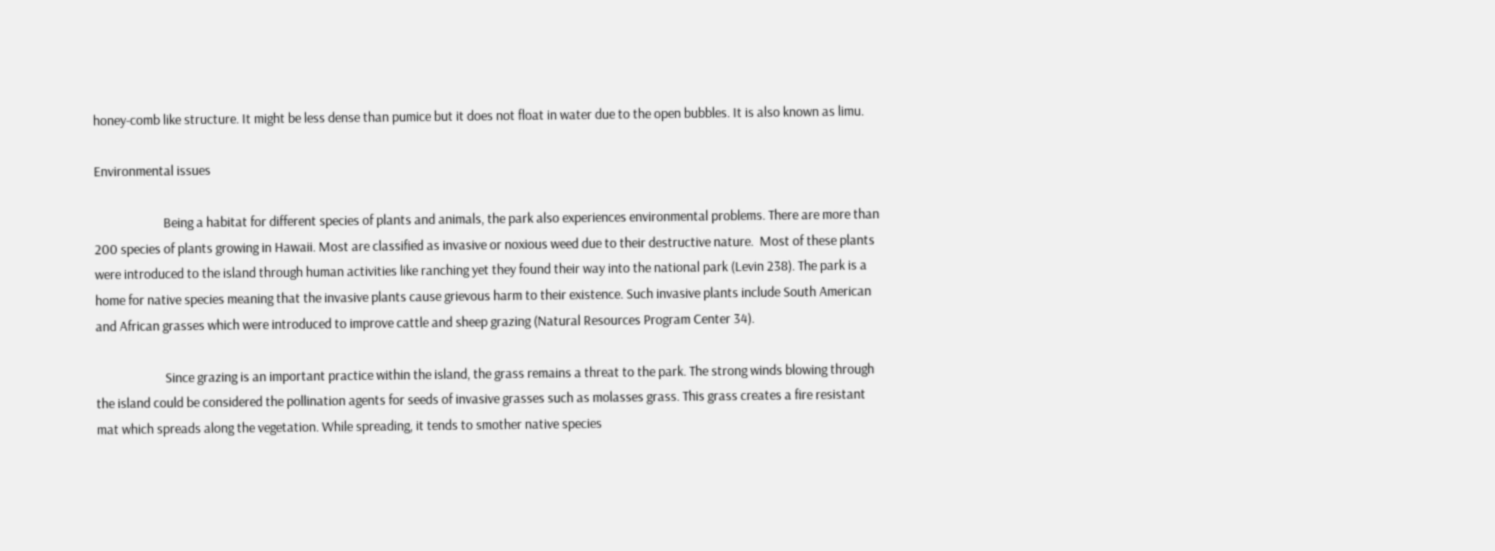honey-comb like structure. It might be less dense than pumice but it does not float in water due to the open bubbles. It is also known as limu.

Environmental issues

                       Being a habitat for different species of plants and animals, the park also experiences environmental problems. There are more than 200 species of plants growing in Hawaii. Most are classified as invasive or noxious weed due to their destructive nature.  Most of these plants were introduced to the island through human activities like ranching yet they found their way into the national park (Levin 238). The park is a home for native species meaning that the invasive plants cause grievous harm to their existence. Such invasive plants include South American and African grasses which were introduced to improve cattle and sheep grazing (Natural Resources Program Center 34).

                       Since grazing is an important practice within the island, the grass remains a threat to the park. The strong winds blowing through the island could be considered the pollination agents for seeds of invasive grasses such as molasses grass. This grass creates a fire resistant mat which spreads along the vegetation. While spreading, it tends to smother native species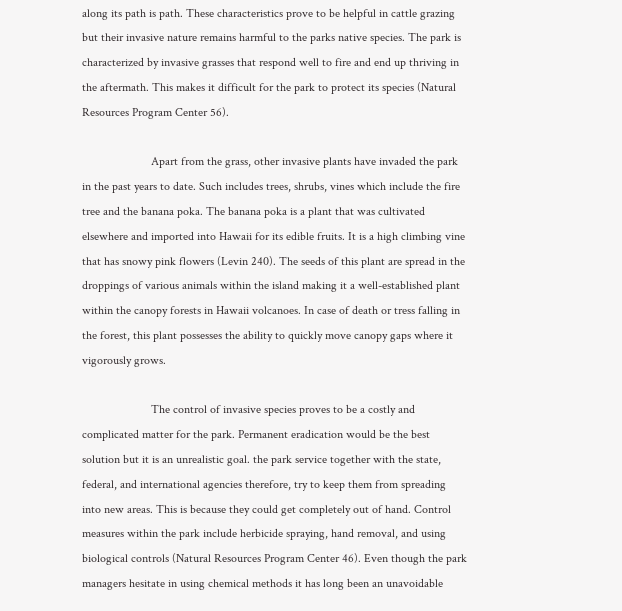along its path is path. These characteristics prove to be helpful in cattle grazing but their invasive nature remains harmful to the parks native species. The park is characterized by invasive grasses that respond well to fire and end up thriving in the aftermath. This makes it difficult for the park to protect its species (Natural Resources Program Center 56).

                       Apart from the grass, other invasive plants have invaded the park in the past years to date. Such includes trees, shrubs, vines which include the fire tree and the banana poka. The banana poka is a plant that was cultivated elsewhere and imported into Hawaii for its edible fruits. It is a high climbing vine that has snowy pink flowers (Levin 240). The seeds of this plant are spread in the droppings of various animals within the island making it a well-established plant within the canopy forests in Hawaii volcanoes. In case of death or tress falling in the forest, this plant possesses the ability to quickly move canopy gaps where it vigorously grows.

                       The control of invasive species proves to be a costly and complicated matter for the park. Permanent eradication would be the best solution but it is an unrealistic goal. the park service together with the state, federal, and international agencies therefore, try to keep them from spreading into new areas. This is because they could get completely out of hand. Control measures within the park include herbicide spraying, hand removal, and using biological controls (Natural Resources Program Center 46). Even though the park managers hesitate in using chemical methods it has long been an unavoidable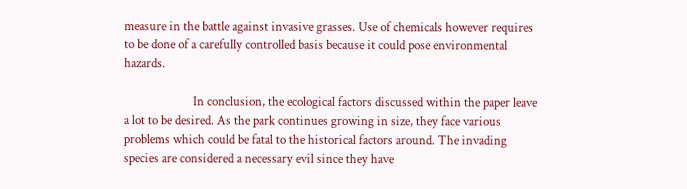measure in the battle against invasive grasses. Use of chemicals however requires to be done of a carefully controlled basis because it could pose environmental hazards.

                       In conclusion, the ecological factors discussed within the paper leave a lot to be desired. As the park continues growing in size, they face various problems which could be fatal to the historical factors around. The invading species are considered a necessary evil since they have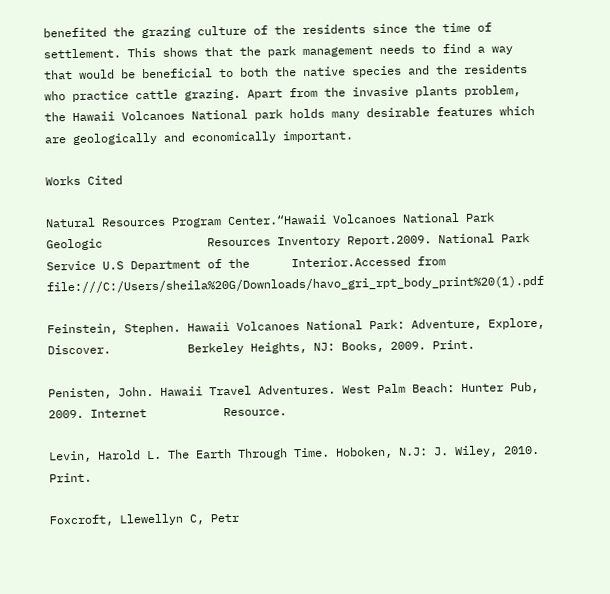benefited the grazing culture of the residents since the time of settlement. This shows that the park management needs to find a way that would be beneficial to both the native species and the residents who practice cattle grazing. Apart from the invasive plants problem, the Hawaii Volcanoes National park holds many desirable features which are geologically and economically important.

Works Cited

Natural Resources Program Center.“Hawaii Volcanoes National Park Geologic               Resources Inventory Report.2009. National Park Service U.S Department of the      Interior.Accessed from            file:///C:/Users/sheila%20G/Downloads/havo_gri_rpt_body_print%20(1).pdf

Feinstein, Stephen. Hawaiì Volcanoes National Park: Adventure, Explore, Discover.           Berkeley Heights, NJ: Books, 2009. Print.

Penisten, John. Hawaii Travel Adventures. West Palm Beach: Hunter Pub, 2009. Internet           Resource.

Levin, Harold L. The Earth Through Time. Hoboken, N.J: J. Wiley, 2010. Print.

Foxcroft, Llewellyn C, Petr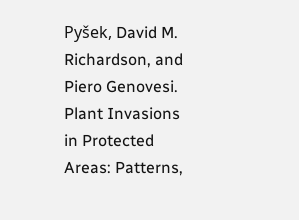Pyšek, David M. Richardson, and Piero Genovesi. Plant Invasions in Protected Areas: Patterns,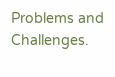Problems and Challenges.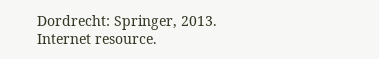Dordrecht: Springer, 2013. Internet resource.